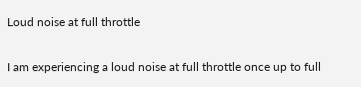Loud noise at full throttle

I am experiencing a loud noise at full throttle once up to full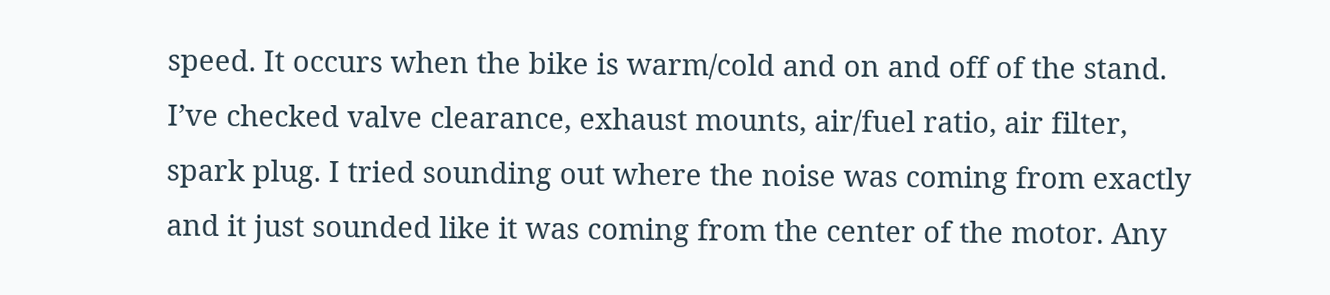speed. It occurs when the bike is warm/cold and on and off of the stand. I’ve checked valve clearance, exhaust mounts, air/fuel ratio, air filter, spark plug. I tried sounding out where the noise was coming from exactly and it just sounded like it was coming from the center of the motor. Any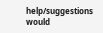help/suggestions would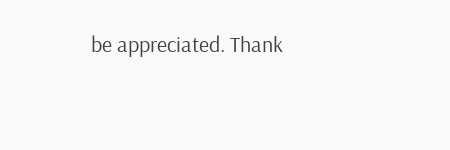be appreciated. Thank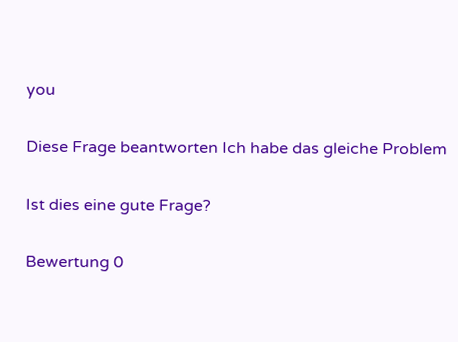you

Diese Frage beantworten Ich habe das gleiche Problem

Ist dies eine gute Frage?

Bewertung 0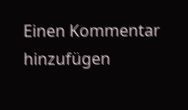Einen Kommentar hinzufügen